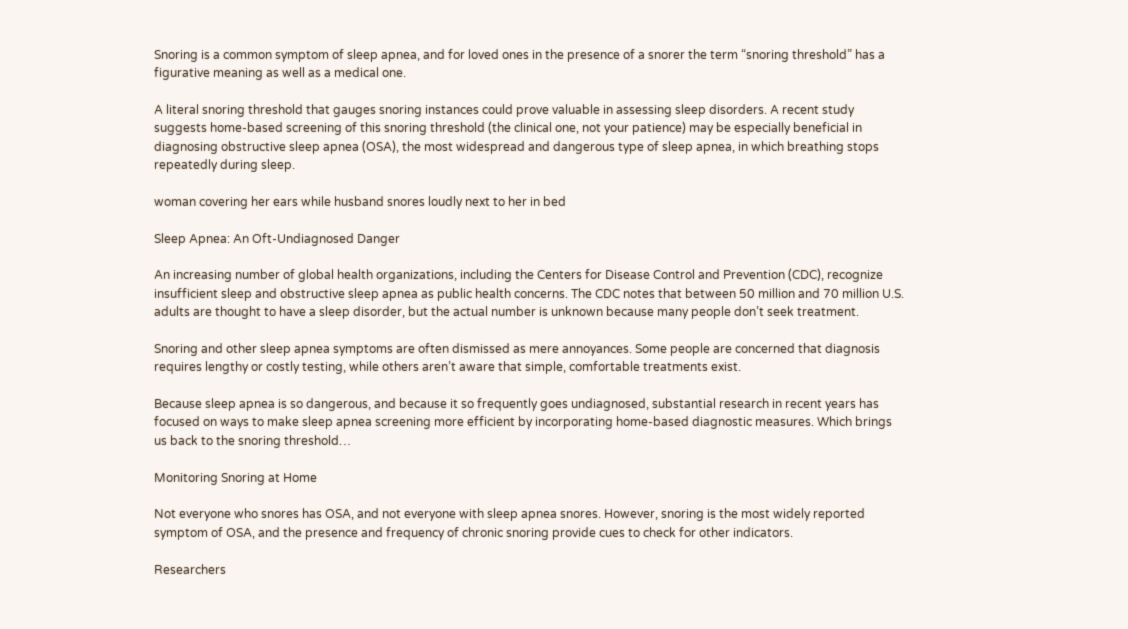Snoring is a common symptom of sleep apnea, and for loved ones in the presence of a snorer the term “snoring threshold” has a figurative meaning as well as a medical one.

A literal snoring threshold that gauges snoring instances could prove valuable in assessing sleep disorders. A recent study suggests home-based screening of this snoring threshold (the clinical one, not your patience) may be especially beneficial in diagnosing obstructive sleep apnea (OSA), the most widespread and dangerous type of sleep apnea, in which breathing stops repeatedly during sleep.

woman covering her ears while husband snores loudly next to her in bed

Sleep Apnea: An Oft-Undiagnosed Danger

An increasing number of global health organizations, including the Centers for Disease Control and Prevention (CDC), recognize insufficient sleep and obstructive sleep apnea as public health concerns. The CDC notes that between 50 million and 70 million U.S. adults are thought to have a sleep disorder, but the actual number is unknown because many people don’t seek treatment.

Snoring and other sleep apnea symptoms are often dismissed as mere annoyances. Some people are concerned that diagnosis requires lengthy or costly testing, while others aren’t aware that simple, comfortable treatments exist.

Because sleep apnea is so dangerous, and because it so frequently goes undiagnosed, substantial research in recent years has focused on ways to make sleep apnea screening more efficient by incorporating home-based diagnostic measures. Which brings us back to the snoring threshold…

Monitoring Snoring at Home

Not everyone who snores has OSA, and not everyone with sleep apnea snores. However, snoring is the most widely reported symptom of OSA, and the presence and frequency of chronic snoring provide cues to check for other indicators.

Researchers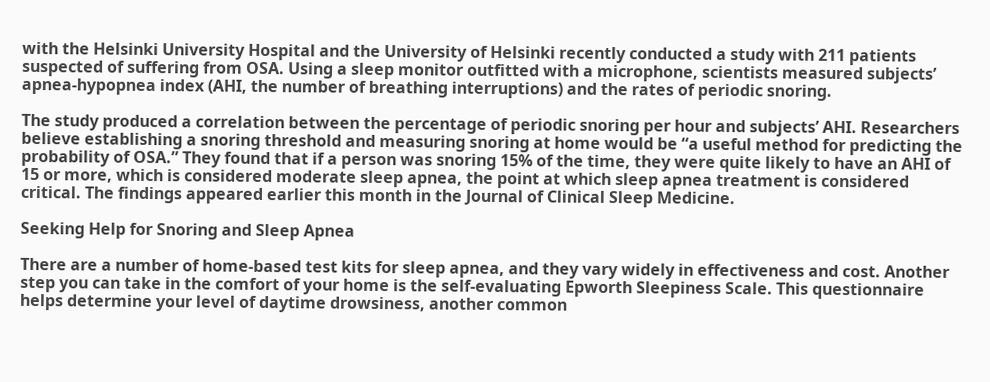with the Helsinki University Hospital and the University of Helsinki recently conducted a study with 211 patients suspected of suffering from OSA. Using a sleep monitor outfitted with a microphone, scientists measured subjects’ apnea-hypopnea index (AHI, the number of breathing interruptions) and the rates of periodic snoring.

The study produced a correlation between the percentage of periodic snoring per hour and subjects’ AHI. Researchers believe establishing a snoring threshold and measuring snoring at home would be “a useful method for predicting the probability of OSA.” They found that if a person was snoring 15% of the time, they were quite likely to have an AHI of 15 or more, which is considered moderate sleep apnea, the point at which sleep apnea treatment is considered critical. The findings appeared earlier this month in the Journal of Clinical Sleep Medicine.

Seeking Help for Snoring and Sleep Apnea

There are a number of home-based test kits for sleep apnea, and they vary widely in effectiveness and cost. Another step you can take in the comfort of your home is the self-evaluating Epworth Sleepiness Scale. This questionnaire helps determine your level of daytime drowsiness, another common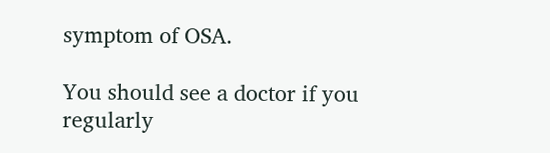symptom of OSA.

You should see a doctor if you regularly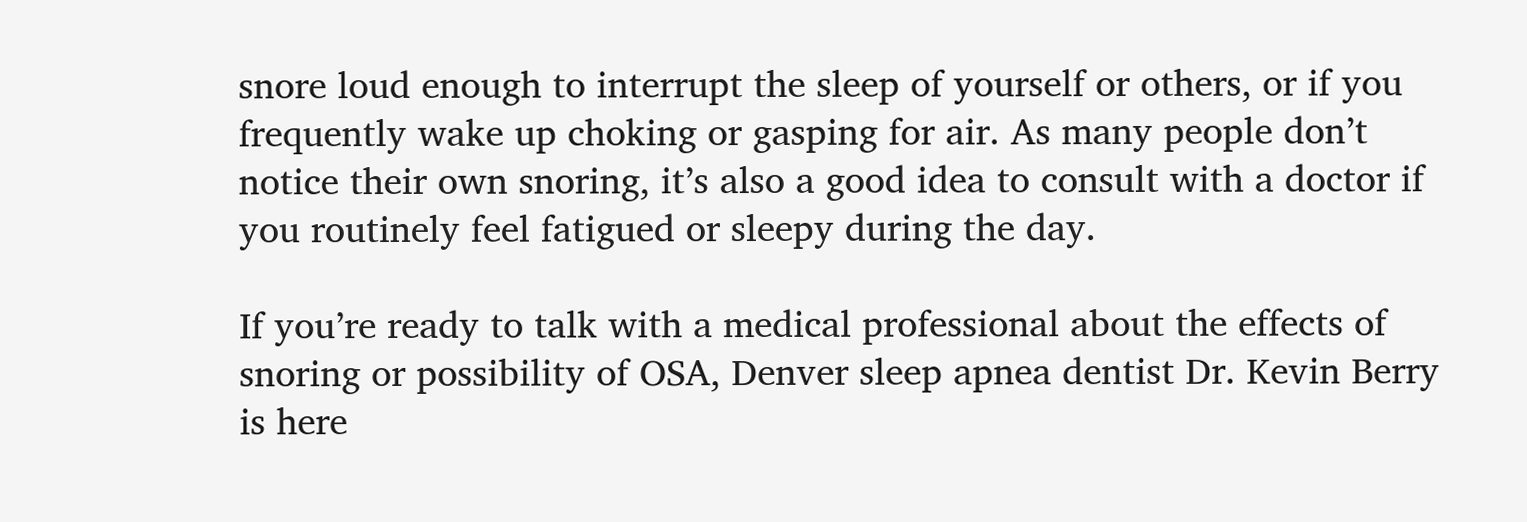snore loud enough to interrupt the sleep of yourself or others, or if you frequently wake up choking or gasping for air. As many people don’t notice their own snoring, it’s also a good idea to consult with a doctor if you routinely feel fatigued or sleepy during the day.

If you’re ready to talk with a medical professional about the effects of snoring or possibility of OSA, Denver sleep apnea dentist Dr. Kevin Berry is here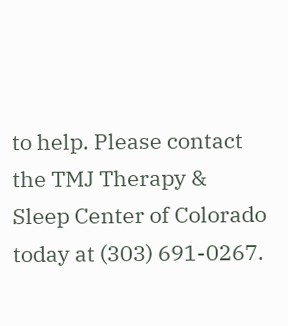to help. Please contact the TMJ Therapy & Sleep Center of Colorado today at (303) 691-0267.